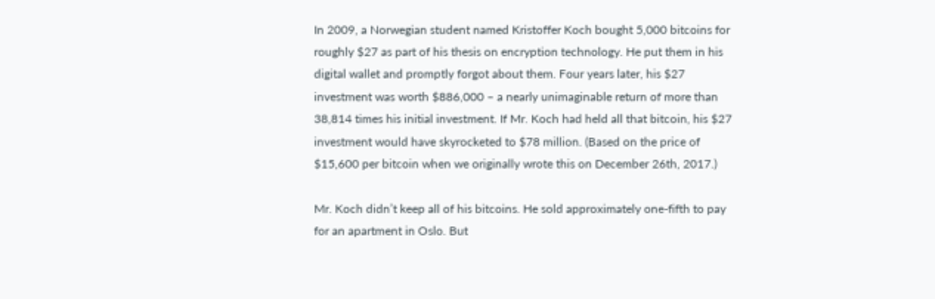In 2009, a Norwegian student named Kristoffer Koch bought 5,000 bitcoins for roughly $27 as part of his thesis on encryption technology. He put them in his digital wallet and promptly forgot about them. Four years later, his $27 investment was worth $886,000 – a nearly unimaginable return of more than 38,814 times his initial investment. If Mr. Koch had held all that bitcoin, his $27 investment would have skyrocketed to $78 million. (Based on the price of $15,600 per bitcoin when we originally wrote this on December 26th, 2017.)

Mr. Koch didn’t keep all of his bitcoins. He sold approximately one-fifth to pay for an apartment in Oslo. But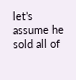let’s assume he sold all of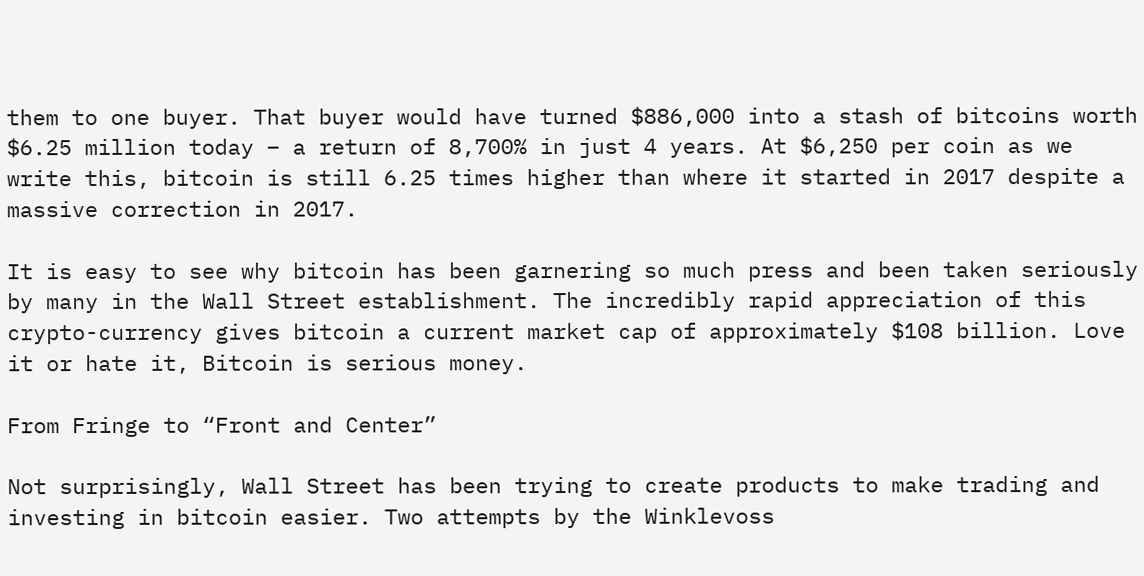them to one buyer. That buyer would have turned $886,000 into a stash of bitcoins worth $6.25 million today – a return of 8,700% in just 4 years. At $6,250 per coin as we write this, bitcoin is still 6.25 times higher than where it started in 2017 despite a massive correction in 2017.

It is easy to see why bitcoin has been garnering so much press and been taken seriously by many in the Wall Street establishment. The incredibly rapid appreciation of this crypto-currency gives bitcoin a current market cap of approximately $108 billion. Love it or hate it, Bitcoin is serious money.

From Fringe to “Front and Center”

Not surprisingly, Wall Street has been trying to create products to make trading and investing in bitcoin easier. Two attempts by the Winklevoss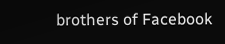brothers of Facebook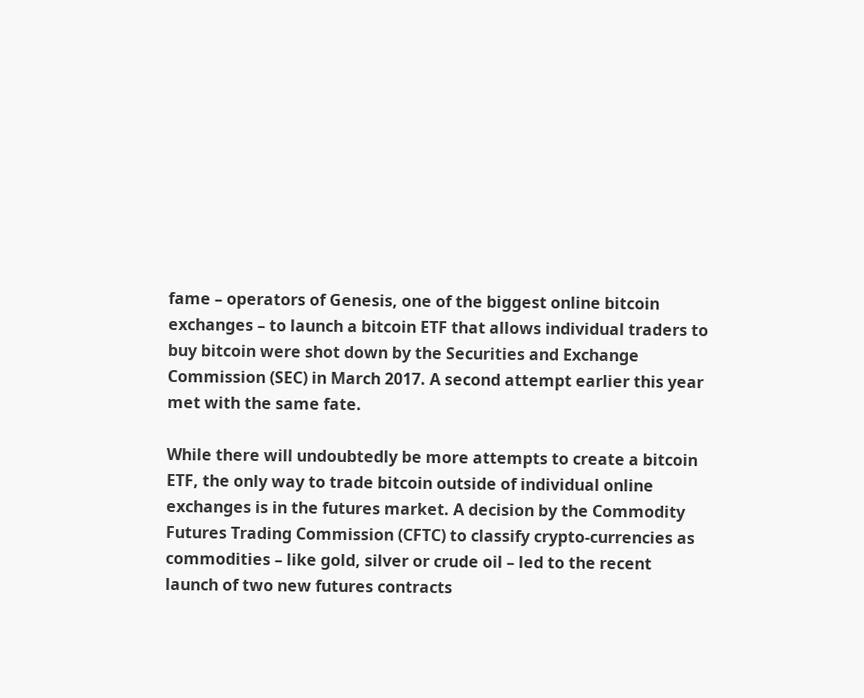fame – operators of Genesis, one of the biggest online bitcoin exchanges – to launch a bitcoin ETF that allows individual traders to buy bitcoin were shot down by the Securities and Exchange Commission (SEC) in March 2017. A second attempt earlier this year met with the same fate.

While there will undoubtedly be more attempts to create a bitcoin ETF, the only way to trade bitcoin outside of individual online exchanges is in the futures market. A decision by the Commodity Futures Trading Commission (CFTC) to classify crypto-currencies as commodities – like gold, silver or crude oil – led to the recent launch of two new futures contracts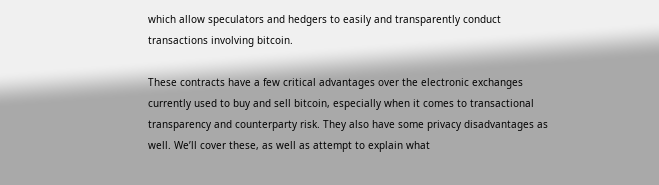which allow speculators and hedgers to easily and transparently conduct transactions involving bitcoin.

These contracts have a few critical advantages over the electronic exchanges currently used to buy and sell bitcoin, especially when it comes to transactional transparency and counterparty risk. They also have some privacy disadvantages as well. We’ll cover these, as well as attempt to explain what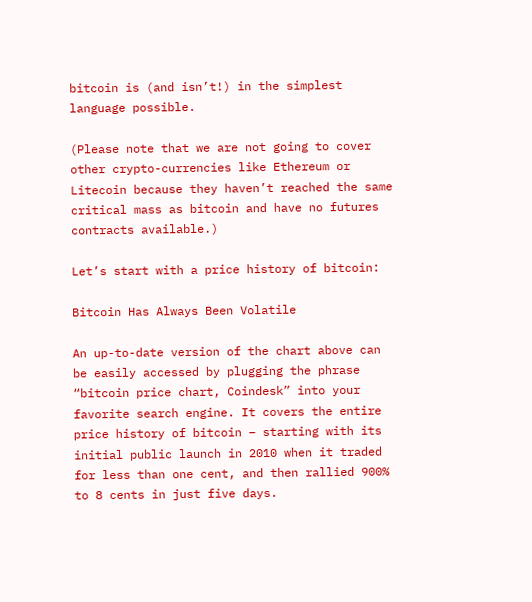bitcoin is (and isn’t!) in the simplest language possible.

(Please note that we are not going to cover other crypto-currencies like Ethereum or Litecoin because they haven’t reached the same critical mass as bitcoin and have no futures contracts available.)

Let’s start with a price history of bitcoin:

Bitcoin Has Always Been Volatile

An up-to-date version of the chart above can be easily accessed by plugging the phrase “bitcoin price chart, Coindesk” into your favorite search engine. It covers the entire price history of bitcoin – starting with its initial public launch in 2010 when it traded for less than one cent, and then rallied 900% to 8 cents in just five days.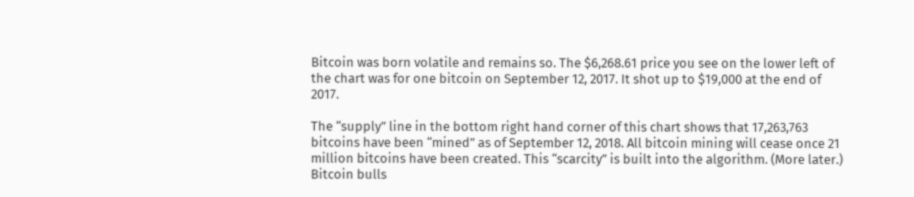Bitcoin was born volatile and remains so. The $6,268.61 price you see on the lower left of the chart was for one bitcoin on September 12, 2017. It shot up to $19,000 at the end of 2017.

The “supply” line in the bottom right hand corner of this chart shows that 17,263,763 bitcoins have been “mined” as of September 12, 2018. All bitcoin mining will cease once 21 million bitcoins have been created. This “scarcity” is built into the algorithm. (More later.) Bitcoin bulls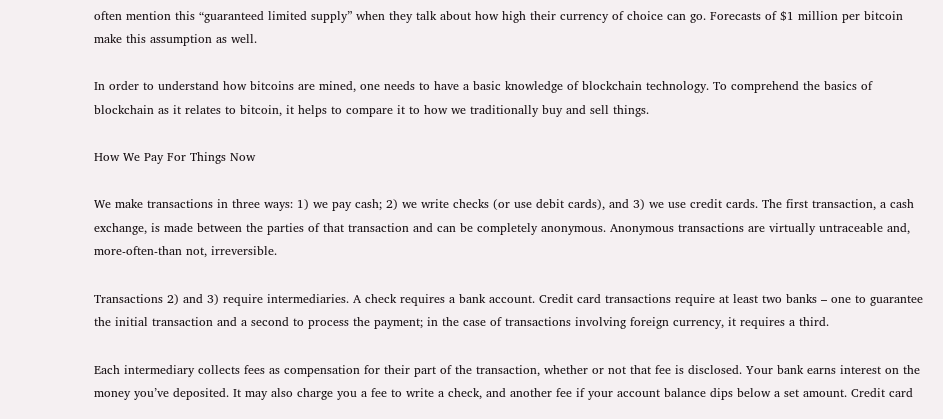often mention this “guaranteed limited supply” when they talk about how high their currency of choice can go. Forecasts of $1 million per bitcoin make this assumption as well.

In order to understand how bitcoins are mined, one needs to have a basic knowledge of blockchain technology. To comprehend the basics of blockchain as it relates to bitcoin, it helps to compare it to how we traditionally buy and sell things.

How We Pay For Things Now

We make transactions in three ways: 1) we pay cash; 2) we write checks (or use debit cards), and 3) we use credit cards. The first transaction, a cash exchange, is made between the parties of that transaction and can be completely anonymous. Anonymous transactions are virtually untraceable and, more-often-than not, irreversible.

Transactions 2) and 3) require intermediaries. A check requires a bank account. Credit card transactions require at least two banks – one to guarantee the initial transaction and a second to process the payment; in the case of transactions involving foreign currency, it requires a third.

Each intermediary collects fees as compensation for their part of the transaction, whether or not that fee is disclosed. Your bank earns interest on the money you’ve deposited. It may also charge you a fee to write a check, and another fee if your account balance dips below a set amount. Credit card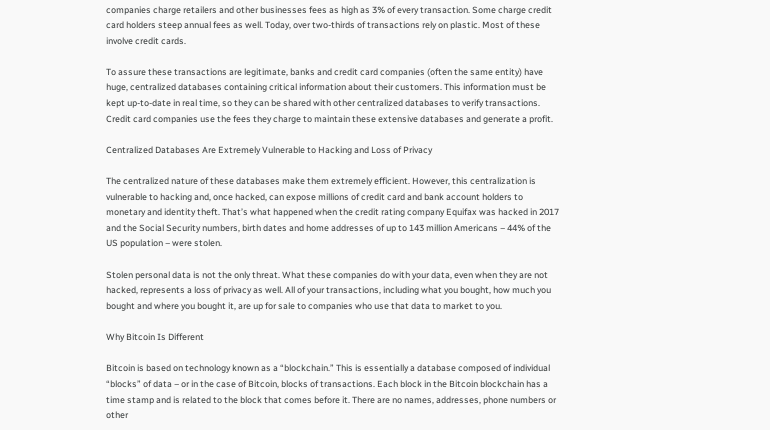companies charge retailers and other businesses fees as high as 3% of every transaction. Some charge credit card holders steep annual fees as well. Today, over two-thirds of transactions rely on plastic. Most of these involve credit cards.

To assure these transactions are legitimate, banks and credit card companies (often the same entity) have huge, centralized databases containing critical information about their customers. This information must be kept up-to-date in real time, so they can be shared with other centralized databases to verify transactions. Credit card companies use the fees they charge to maintain these extensive databases and generate a profit.

Centralized Databases Are Extremely Vulnerable to Hacking and Loss of Privacy

The centralized nature of these databases make them extremely efficient. However, this centralization is vulnerable to hacking and, once hacked, can expose millions of credit card and bank account holders to monetary and identity theft. That’s what happened when the credit rating company Equifax was hacked in 2017 and the Social Security numbers, birth dates and home addresses of up to 143 million Americans – 44% of the US population – were stolen.

Stolen personal data is not the only threat. What these companies do with your data, even when they are not hacked, represents a loss of privacy as well. All of your transactions, including what you bought, how much you bought and where you bought it, are up for sale to companies who use that data to market to you.

Why Bitcoin Is Different

Bitcoin is based on technology known as a “blockchain.” This is essentially a database composed of individual “blocks” of data – or in the case of Bitcoin, blocks of transactions. Each block in the Bitcoin blockchain has a time stamp and is related to the block that comes before it. There are no names, addresses, phone numbers or other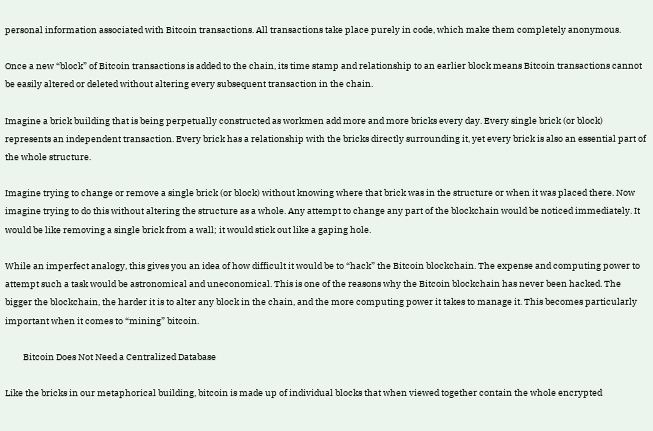personal information associated with Bitcoin transactions. All transactions take place purely in code, which make them completely anonymous.

Once a new “block” of Bitcoin transactions is added to the chain, its time stamp and relationship to an earlier block means Bitcoin transactions cannot be easily altered or deleted without altering every subsequent transaction in the chain.

Imagine a brick building that is being perpetually constructed as workmen add more and more bricks every day. Every single brick (or block) represents an independent transaction. Every brick has a relationship with the bricks directly surrounding it, yet every brick is also an essential part of the whole structure.

Imagine trying to change or remove a single brick (or block) without knowing where that brick was in the structure or when it was placed there. Now imagine trying to do this without altering the structure as a whole. Any attempt to change any part of the blockchain would be noticed immediately. It would be like removing a single brick from a wall; it would stick out like a gaping hole.

While an imperfect analogy, this gives you an idea of how difficult it would be to “hack” the Bitcoin blockchain. The expense and computing power to attempt such a task would be astronomical and uneconomical. This is one of the reasons why the Bitcoin blockchain has never been hacked. The bigger the blockchain, the harder it is to alter any block in the chain, and the more computing power it takes to manage it. This becomes particularly important when it comes to “mining” bitcoin.

         Bitcoin Does Not Need a Centralized Database

Like the bricks in our metaphorical building, bitcoin is made up of individual blocks that when viewed together contain the whole encrypted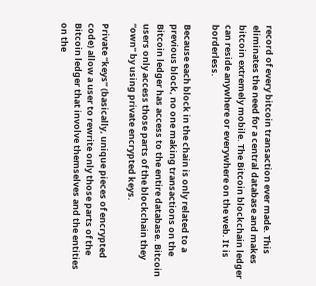record of every bitcoin transaction ever made. This eliminates the need for a central database and makes bitcoin extremely mobile. The Bitcoin blockchain ledger can reside anywhere or everywhere on the web. It is borderless.

Because each block in the chain is only related to a previous block, no one making transactions on the Bitcoin ledger has access to the entire database. Bitcoin users only access those parts of the blockchain they “own” by using private encrypted keys.

Private “keys” (basically, unique pieces of encrypted code) allow a user to rewrite only those parts of the Bitcoin ledger that involve themselves and the entities on the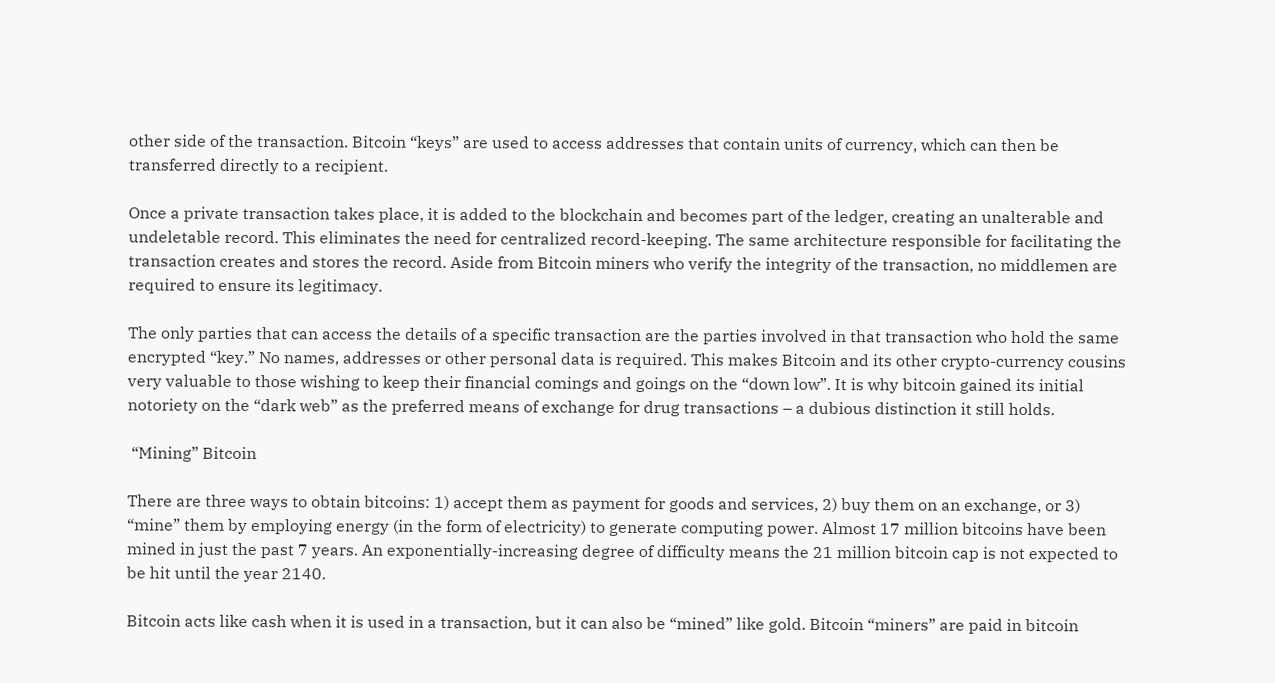other side of the transaction. Bitcoin “keys” are used to access addresses that contain units of currency, which can then be transferred directly to a recipient.

Once a private transaction takes place, it is added to the blockchain and becomes part of the ledger, creating an unalterable and undeletable record. This eliminates the need for centralized record-keeping. The same architecture responsible for facilitating the transaction creates and stores the record. Aside from Bitcoin miners who verify the integrity of the transaction, no middlemen are required to ensure its legitimacy.

The only parties that can access the details of a specific transaction are the parties involved in that transaction who hold the same encrypted “key.” No names, addresses or other personal data is required. This makes Bitcoin and its other crypto-currency cousins very valuable to those wishing to keep their financial comings and goings on the “down low”. It is why bitcoin gained its initial notoriety on the “dark web” as the preferred means of exchange for drug transactions – a dubious distinction it still holds.

 “Mining” Bitcoin

There are three ways to obtain bitcoins: 1) accept them as payment for goods and services, 2) buy them on an exchange, or 3) “mine” them by employing energy (in the form of electricity) to generate computing power. Almost 17 million bitcoins have been mined in just the past 7 years. An exponentially-increasing degree of difficulty means the 21 million bitcoin cap is not expected to be hit until the year 2140.

Bitcoin acts like cash when it is used in a transaction, but it can also be “mined” like gold. Bitcoin “miners” are paid in bitcoin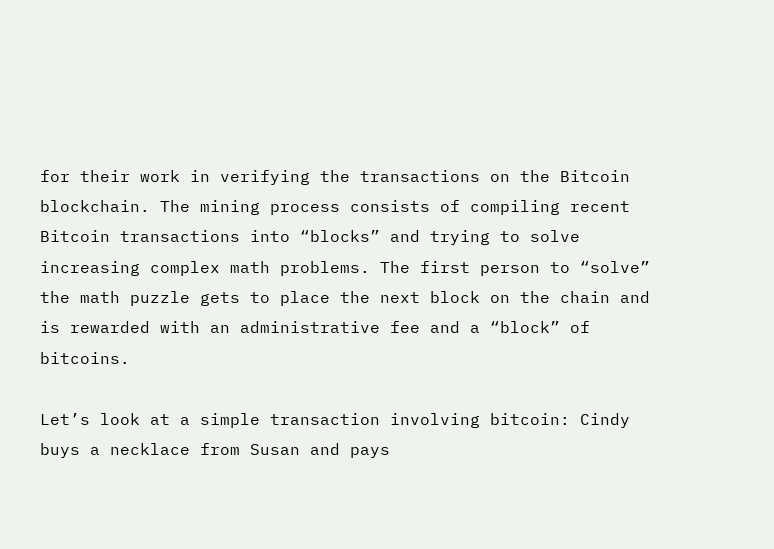for their work in verifying the transactions on the Bitcoin blockchain. The mining process consists of compiling recent Bitcoin transactions into “blocks” and trying to solve increasing complex math problems. The first person to “solve” the math puzzle gets to place the next block on the chain and is rewarded with an administrative fee and a “block” of bitcoins.

Let’s look at a simple transaction involving bitcoin: Cindy buys a necklace from Susan and pays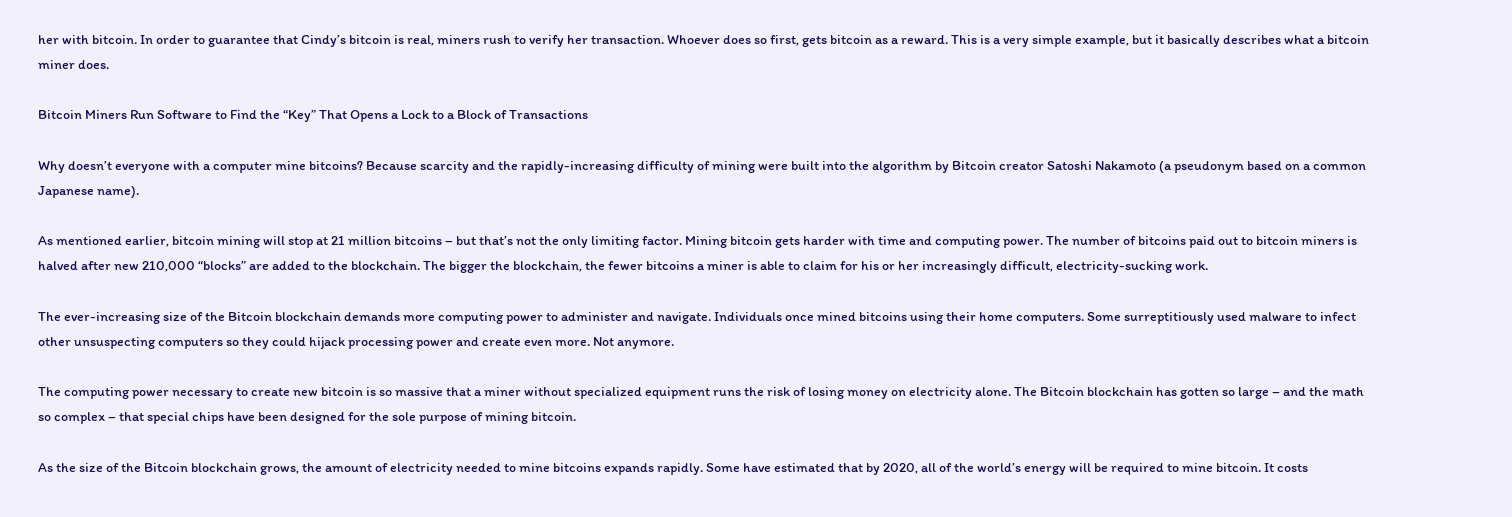her with bitcoin. In order to guarantee that Cindy’s bitcoin is real, miners rush to verify her transaction. Whoever does so first, gets bitcoin as a reward. This is a very simple example, but it basically describes what a bitcoin miner does.

Bitcoin Miners Run Software to Find the “Key” That Opens a Lock to a Block of Transactions

Why doesn’t everyone with a computer mine bitcoins? Because scarcity and the rapidly-increasing difficulty of mining were built into the algorithm by Bitcoin creator Satoshi Nakamoto (a pseudonym based on a common Japanese name).

As mentioned earlier, bitcoin mining will stop at 21 million bitcoins – but that’s not the only limiting factor. Mining bitcoin gets harder with time and computing power. The number of bitcoins paid out to bitcoin miners is halved after new 210,000 “blocks” are added to the blockchain. The bigger the blockchain, the fewer bitcoins a miner is able to claim for his or her increasingly difficult, electricity-sucking work.

The ever-increasing size of the Bitcoin blockchain demands more computing power to administer and navigate. Individuals once mined bitcoins using their home computers. Some surreptitiously used malware to infect other unsuspecting computers so they could hijack processing power and create even more. Not anymore.

The computing power necessary to create new bitcoin is so massive that a miner without specialized equipment runs the risk of losing money on electricity alone. The Bitcoin blockchain has gotten so large – and the math so complex – that special chips have been designed for the sole purpose of mining bitcoin.

As the size of the Bitcoin blockchain grows, the amount of electricity needed to mine bitcoins expands rapidly. Some have estimated that by 2020, all of the world’s energy will be required to mine bitcoin. It costs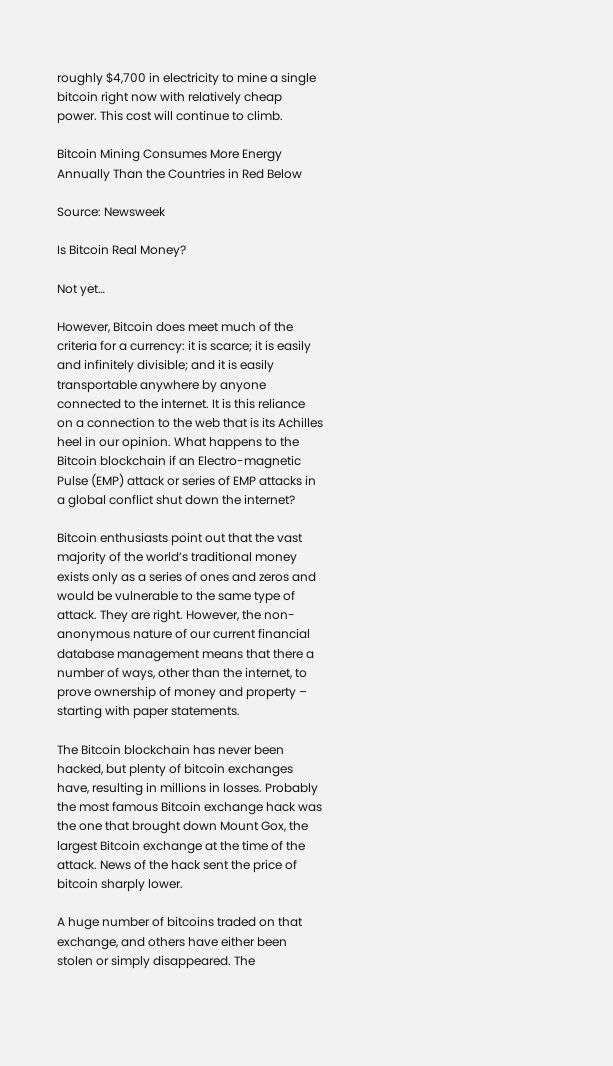roughly $4,700 in electricity to mine a single bitcoin right now with relatively cheap power. This cost will continue to climb.

Bitcoin Mining Consumes More Energy Annually Than the Countries in Red Below

Source: Newsweek

Is Bitcoin Real Money?

Not yet…

However, Bitcoin does meet much of the criteria for a currency: it is scarce; it is easily and infinitely divisible; and it is easily transportable anywhere by anyone connected to the internet. It is this reliance on a connection to the web that is its Achilles heel in our opinion. What happens to the Bitcoin blockchain if an Electro-magnetic Pulse (EMP) attack or series of EMP attacks in a global conflict shut down the internet?

Bitcoin enthusiasts point out that the vast majority of the world’s traditional money exists only as a series of ones and zeros and would be vulnerable to the same type of attack. They are right. However, the non-anonymous nature of our current financial database management means that there a number of ways, other than the internet, to prove ownership of money and property – starting with paper statements.

The Bitcoin blockchain has never been hacked, but plenty of bitcoin exchanges have, resulting in millions in losses. Probably the most famous Bitcoin exchange hack was the one that brought down Mount Gox, the largest Bitcoin exchange at the time of the attack. News of the hack sent the price of bitcoin sharply lower.

A huge number of bitcoins traded on that exchange, and others have either been stolen or simply disappeared. The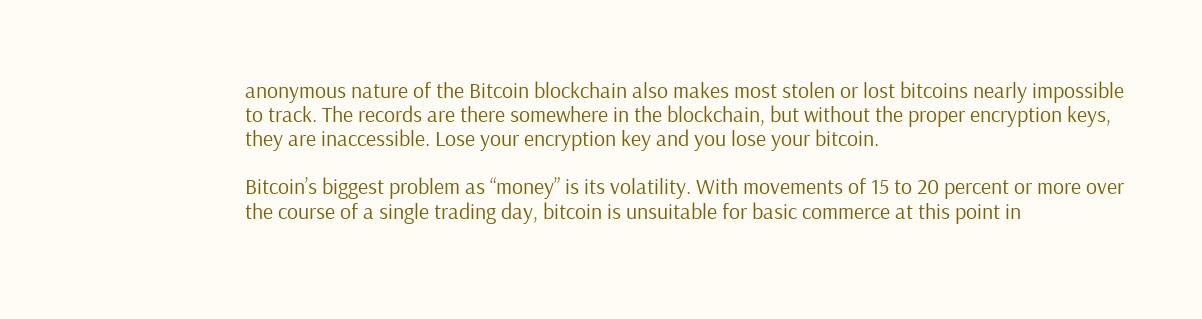anonymous nature of the Bitcoin blockchain also makes most stolen or lost bitcoins nearly impossible to track. The records are there somewhere in the blockchain, but without the proper encryption keys, they are inaccessible. Lose your encryption key and you lose your bitcoin.

Bitcoin’s biggest problem as “money” is its volatility. With movements of 15 to 20 percent or more over the course of a single trading day, bitcoin is unsuitable for basic commerce at this point in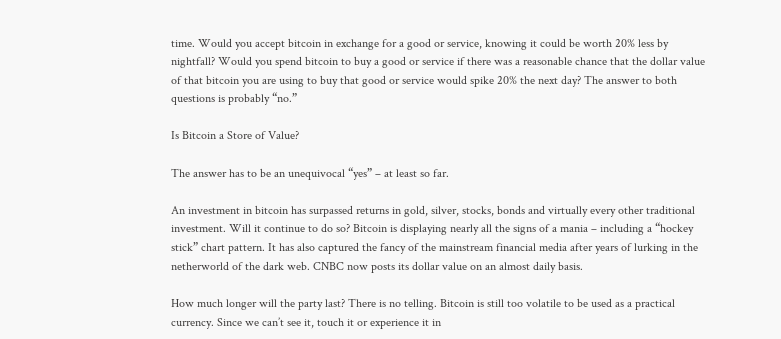time. Would you accept bitcoin in exchange for a good or service, knowing it could be worth 20% less by nightfall? Would you spend bitcoin to buy a good or service if there was a reasonable chance that the dollar value of that bitcoin you are using to buy that good or service would spike 20% the next day? The answer to both questions is probably “no.”

Is Bitcoin a Store of Value?

The answer has to be an unequivocal “yes” – at least so far.

An investment in bitcoin has surpassed returns in gold, silver, stocks, bonds and virtually every other traditional investment. Will it continue to do so? Bitcoin is displaying nearly all the signs of a mania – including a “hockey stick” chart pattern. It has also captured the fancy of the mainstream financial media after years of lurking in the netherworld of the dark web. CNBC now posts its dollar value on an almost daily basis.

How much longer will the party last? There is no telling. Bitcoin is still too volatile to be used as a practical currency. Since we can’t see it, touch it or experience it in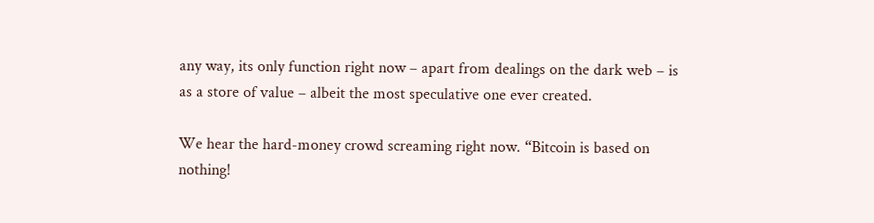any way, its only function right now – apart from dealings on the dark web – is as a store of value – albeit the most speculative one ever created.

We hear the hard-money crowd screaming right now. “Bitcoin is based on nothing!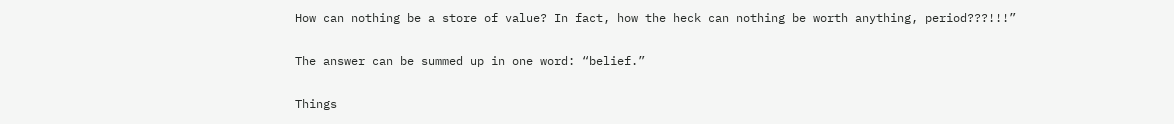How can nothing be a store of value? In fact, how the heck can nothing be worth anything, period???!!!”

The answer can be summed up in one word: “belief.”

Things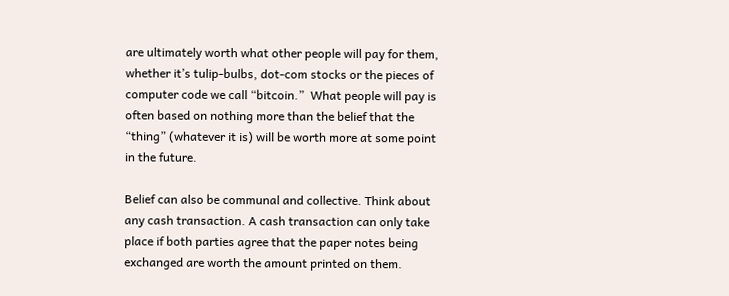are ultimately worth what other people will pay for them, whether it’s tulip-bulbs, dot-com stocks or the pieces of computer code we call “bitcoin.”  What people will pay is often based on nothing more than the belief that the “thing” (whatever it is) will be worth more at some point in the future.

Belief can also be communal and collective. Think about any cash transaction. A cash transaction can only take place if both parties agree that the paper notes being exchanged are worth the amount printed on them.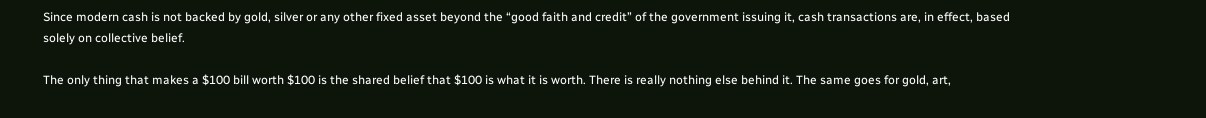Since modern cash is not backed by gold, silver or any other fixed asset beyond the “good faith and credit” of the government issuing it, cash transactions are, in effect, based solely on collective belief.

The only thing that makes a $100 bill worth $100 is the shared belief that $100 is what it is worth. There is really nothing else behind it. The same goes for gold, art,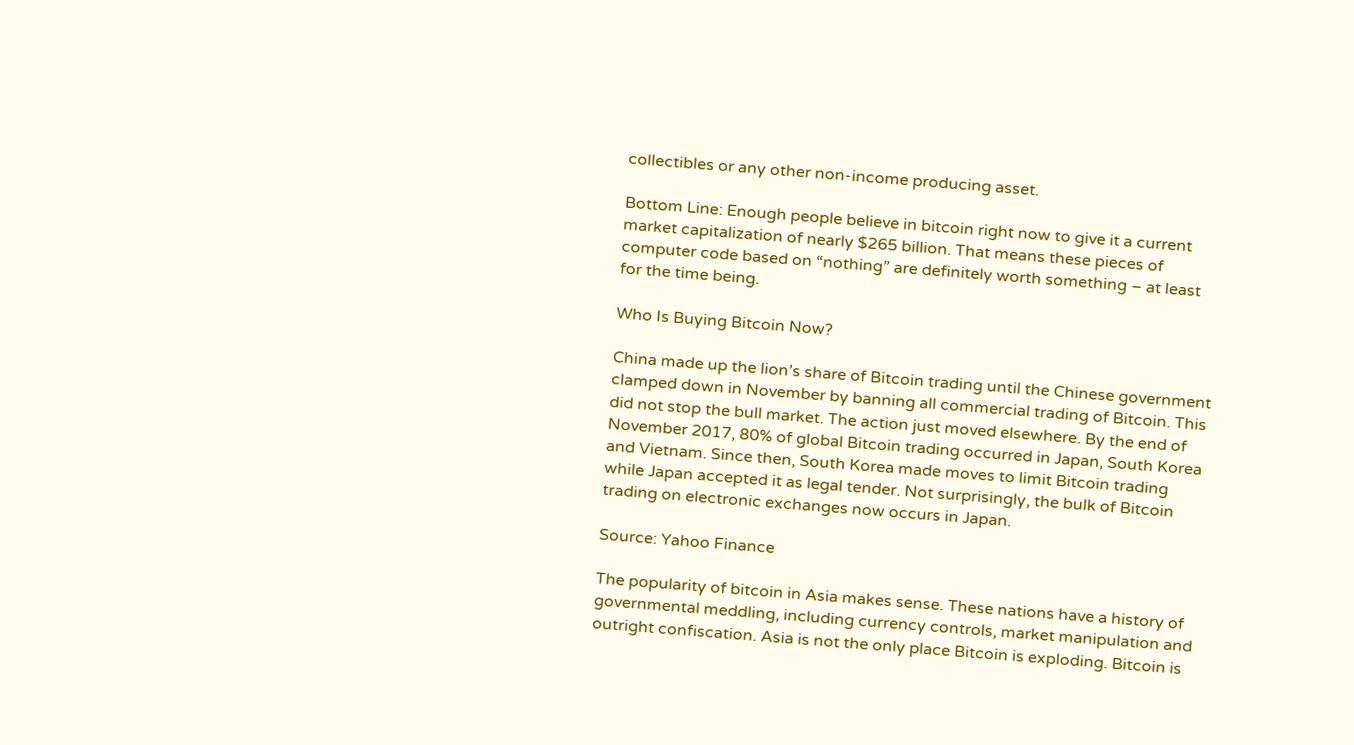collectibles or any other non-income producing asset.

Bottom Line: Enough people believe in bitcoin right now to give it a current market capitalization of nearly $265 billion. That means these pieces of computer code based on “nothing” are definitely worth something – at least for the time being.

Who Is Buying Bitcoin Now?

China made up the lion’s share of Bitcoin trading until the Chinese government clamped down in November by banning all commercial trading of Bitcoin. This did not stop the bull market. The action just moved elsewhere. By the end of November 2017, 80% of global Bitcoin trading occurred in Japan, South Korea and Vietnam. Since then, South Korea made moves to limit Bitcoin trading while Japan accepted it as legal tender. Not surprisingly, the bulk of Bitcoin trading on electronic exchanges now occurs in Japan.

Source: Yahoo Finance

The popularity of bitcoin in Asia makes sense. These nations have a history of governmental meddling, including currency controls, market manipulation and outright confiscation. Asia is not the only place Bitcoin is exploding. Bitcoin is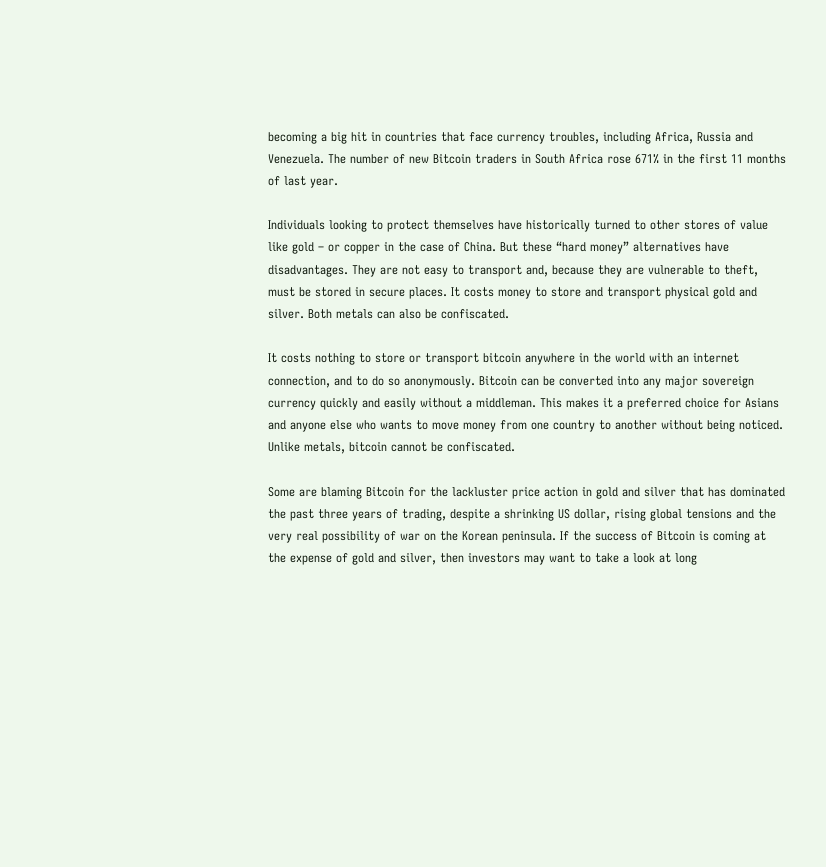becoming a big hit in countries that face currency troubles, including Africa, Russia and Venezuela. The number of new Bitcoin traders in South Africa rose 671% in the first 11 months of last year.

Individuals looking to protect themselves have historically turned to other stores of value like gold – or copper in the case of China. But these “hard money” alternatives have disadvantages. They are not easy to transport and, because they are vulnerable to theft, must be stored in secure places. It costs money to store and transport physical gold and silver. Both metals can also be confiscated.

It costs nothing to store or transport bitcoin anywhere in the world with an internet connection, and to do so anonymously. Bitcoin can be converted into any major sovereign currency quickly and easily without a middleman. This makes it a preferred choice for Asians and anyone else who wants to move money from one country to another without being noticed. Unlike metals, bitcoin cannot be confiscated.

Some are blaming Bitcoin for the lackluster price action in gold and silver that has dominated the past three years of trading, despite a shrinking US dollar, rising global tensions and the very real possibility of war on the Korean peninsula. If the success of Bitcoin is coming at the expense of gold and silver, then investors may want to take a look at long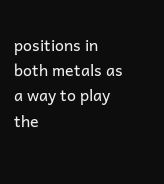positions in both metals as a way to play the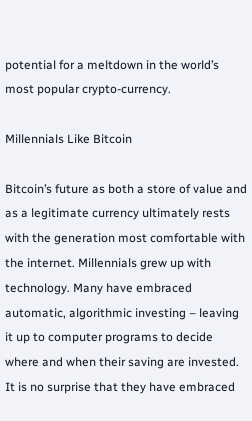potential for a meltdown in the world’s most popular crypto-currency.

Millennials Like Bitcoin

Bitcoin’s future as both a store of value and as a legitimate currency ultimately rests with the generation most comfortable with the internet. Millennials grew up with technology. Many have embraced automatic, algorithmic investing – leaving it up to computer programs to decide where and when their saving are invested. It is no surprise that they have embraced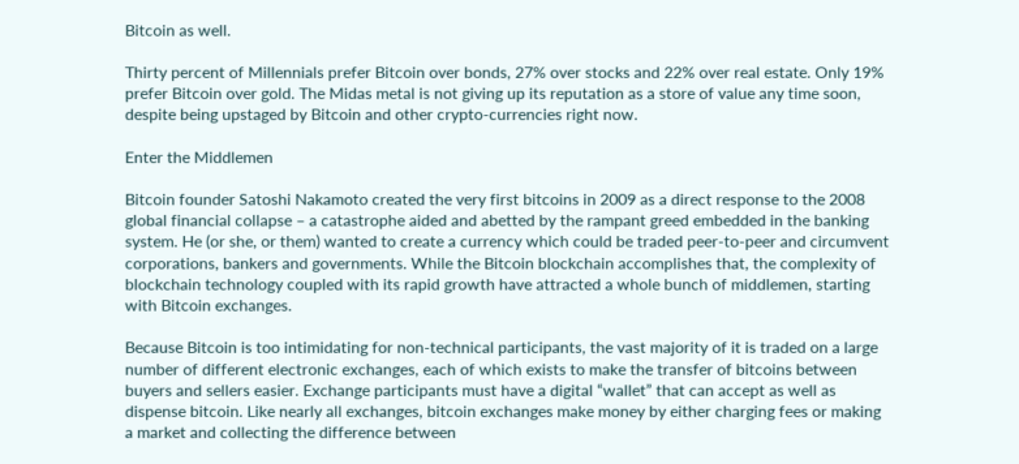Bitcoin as well.

Thirty percent of Millennials prefer Bitcoin over bonds, 27% over stocks and 22% over real estate. Only 19% prefer Bitcoin over gold. The Midas metal is not giving up its reputation as a store of value any time soon, despite being upstaged by Bitcoin and other crypto-currencies right now.

Enter the Middlemen

Bitcoin founder Satoshi Nakamoto created the very first bitcoins in 2009 as a direct response to the 2008 global financial collapse – a catastrophe aided and abetted by the rampant greed embedded in the banking system. He (or she, or them) wanted to create a currency which could be traded peer-to-peer and circumvent corporations, bankers and governments. While the Bitcoin blockchain accomplishes that, the complexity of blockchain technology coupled with its rapid growth have attracted a whole bunch of middlemen, starting with Bitcoin exchanges.

Because Bitcoin is too intimidating for non-technical participants, the vast majority of it is traded on a large number of different electronic exchanges, each of which exists to make the transfer of bitcoins between buyers and sellers easier. Exchange participants must have a digital “wallet” that can accept as well as dispense bitcoin. Like nearly all exchanges, bitcoin exchanges make money by either charging fees or making a market and collecting the difference between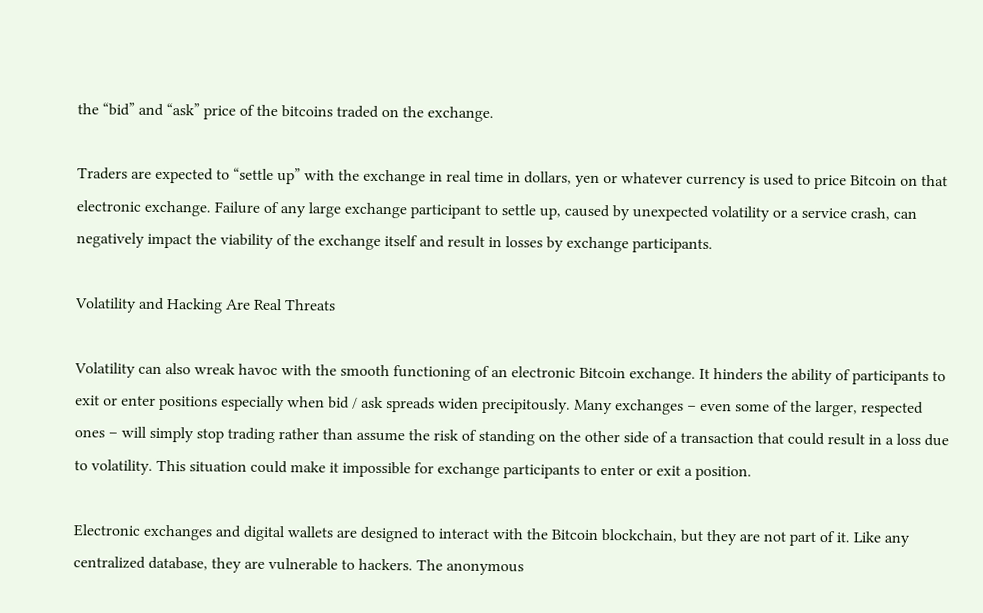the “bid” and “ask” price of the bitcoins traded on the exchange.

Traders are expected to “settle up” with the exchange in real time in dollars, yen or whatever currency is used to price Bitcoin on that electronic exchange. Failure of any large exchange participant to settle up, caused by unexpected volatility or a service crash, can negatively impact the viability of the exchange itself and result in losses by exchange participants.

Volatility and Hacking Are Real Threats

Volatility can also wreak havoc with the smooth functioning of an electronic Bitcoin exchange. It hinders the ability of participants to exit or enter positions especially when bid / ask spreads widen precipitously. Many exchanges – even some of the larger, respected ones – will simply stop trading rather than assume the risk of standing on the other side of a transaction that could result in a loss due to volatility. This situation could make it impossible for exchange participants to enter or exit a position.

Electronic exchanges and digital wallets are designed to interact with the Bitcoin blockchain, but they are not part of it. Like any centralized database, they are vulnerable to hackers. The anonymous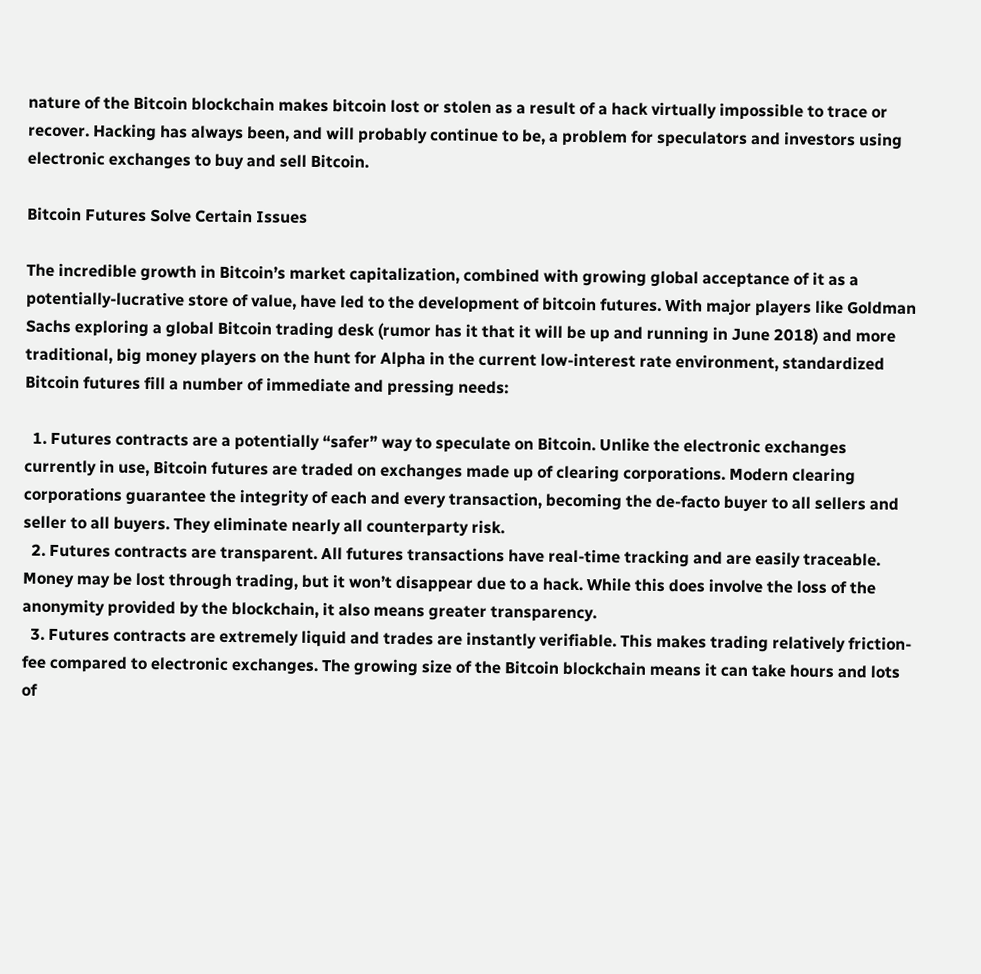nature of the Bitcoin blockchain makes bitcoin lost or stolen as a result of a hack virtually impossible to trace or recover. Hacking has always been, and will probably continue to be, a problem for speculators and investors using electronic exchanges to buy and sell Bitcoin.

Bitcoin Futures Solve Certain Issues

The incredible growth in Bitcoin’s market capitalization, combined with growing global acceptance of it as a potentially-lucrative store of value, have led to the development of bitcoin futures. With major players like Goldman Sachs exploring a global Bitcoin trading desk (rumor has it that it will be up and running in June 2018) and more traditional, big money players on the hunt for Alpha in the current low-interest rate environment, standardized Bitcoin futures fill a number of immediate and pressing needs:

  1. Futures contracts are a potentially “safer” way to speculate on Bitcoin. Unlike the electronic exchanges currently in use, Bitcoin futures are traded on exchanges made up of clearing corporations. Modern clearing corporations guarantee the integrity of each and every transaction, becoming the de-facto buyer to all sellers and seller to all buyers. They eliminate nearly all counterparty risk.
  2. Futures contracts are transparent. All futures transactions have real-time tracking and are easily traceable. Money may be lost through trading, but it won’t disappear due to a hack. While this does involve the loss of the anonymity provided by the blockchain, it also means greater transparency.
  3. Futures contracts are extremely liquid and trades are instantly verifiable. This makes trading relatively friction-fee compared to electronic exchanges. The growing size of the Bitcoin blockchain means it can take hours and lots of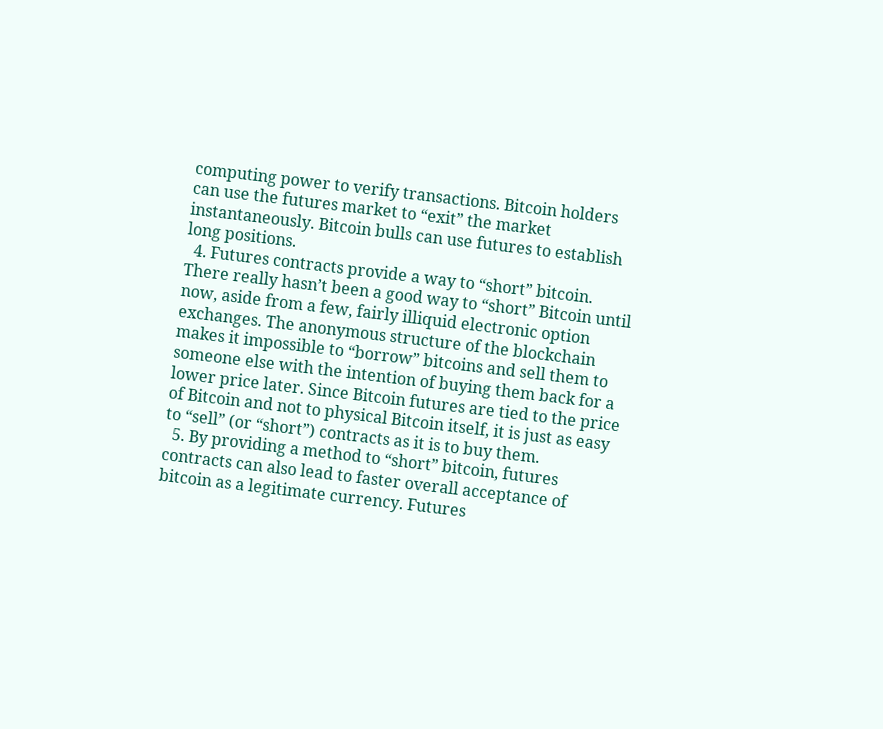computing power to verify transactions. Bitcoin holders can use the futures market to “exit” the market instantaneously. Bitcoin bulls can use futures to establish long positions.
  4. Futures contracts provide a way to “short” bitcoin. There really hasn’t been a good way to “short” Bitcoin until now, aside from a few, fairly illiquid electronic option exchanges. The anonymous structure of the blockchain makes it impossible to “borrow” bitcoins and sell them to someone else with the intention of buying them back for a lower price later. Since Bitcoin futures are tied to the price of Bitcoin and not to physical Bitcoin itself, it is just as easy to “sell” (or “short”) contracts as it is to buy them.
  5. By providing a method to “short” bitcoin, futures contracts can also lead to faster overall acceptance of bitcoin as a legitimate currency. Futures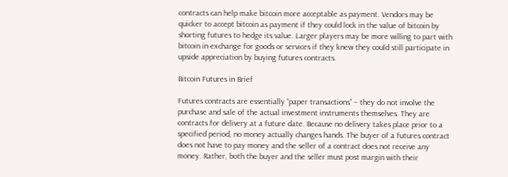contracts can help make bitcoin more acceptable as payment. Vendors may be quicker to accept bitcoin as payment if they could lock in the value of bitcoin by shorting futures to hedge its value. Larger players may be more willing to part with bitcoin in exchange for goods or services if they knew they could still participate in upside appreciation by buying futures contracts.

Bitcoin Futures in Brief

Futures contracts are essentially “paper transactions” – they do not involve the purchase and sale of the actual investment instruments themselves. They are contracts for delivery at a future date. Because no delivery takes place prior to a specified period, no money actually changes hands. The buyer of a futures contract does not have to pay money and the seller of a contract does not receive any money. Rather, both the buyer and the seller must post margin with their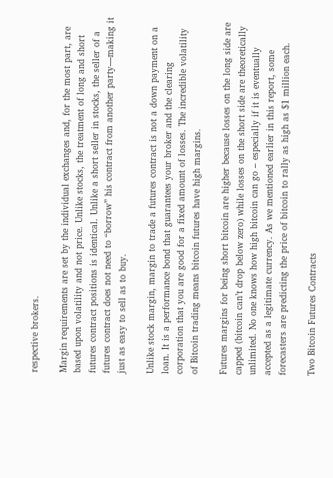respective brokers.

Margin requirements are set by the individual exchanges and, for the most part, are based upon volatility and not price. Unlike stocks, the treatment of long and short futures contract positions is identical. Unlike a short seller in stocks, the seller of a futures contract does not need to “borrow” his contract from another party—making it just as easy to sell as to buy.

Unlike stock margin, margin to trade a futures contract is not a down payment on a loan. It is a performance bond that guarantees your broker and the clearing corporation that you are good for a fixed amount of losses. The incredible volatility of Bitcoin trading means bitcoin futures have high margins.

Futures margins for being short bitcoin are higher because losses on the long side are capped (bitcoin can’t drop below zero) while losses on the short side are theoretically unlimited. No one knows how high bitcoin can go – especially if it is eventually accepted as a legitimate currency. As we mentioned earlier in this report, some forecasters are predicting the price of bitcoin to rally as high as $1 million each.

Two Bitcoin Futures Contracts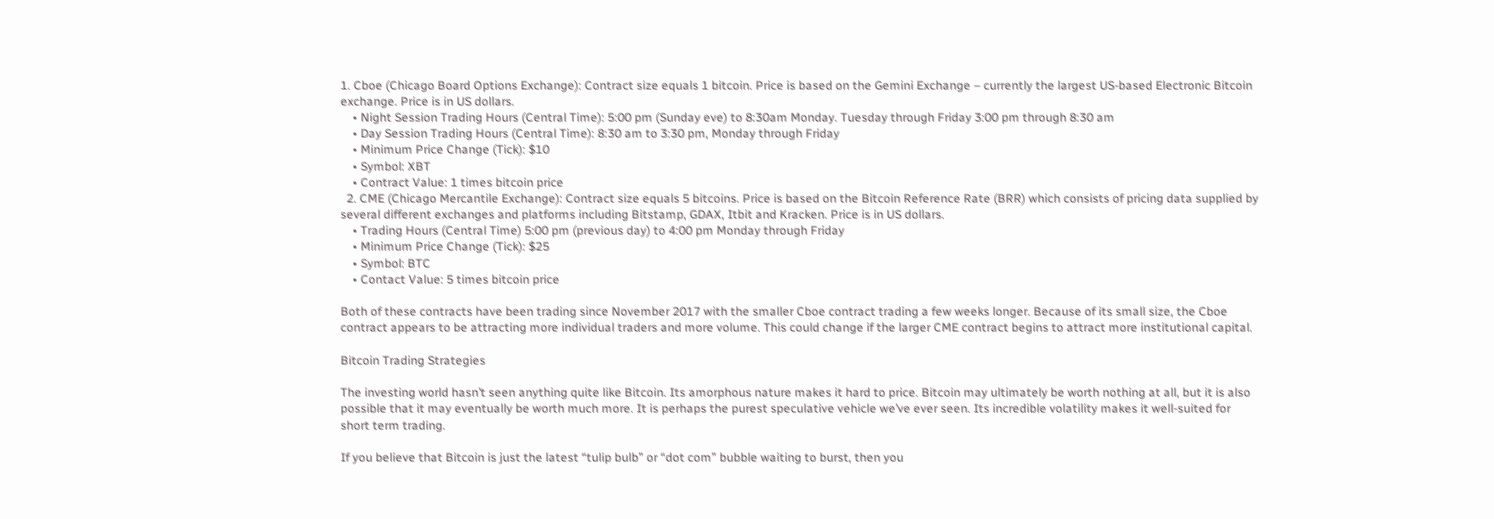1. Cboe (Chicago Board Options Exchange): Contract size equals 1 bitcoin. Price is based on the Gemini Exchange – currently the largest US-based Electronic Bitcoin exchange. Price is in US dollars.
    • Night Session Trading Hours (Central Time): 5:00 pm (Sunday eve) to 8:30am Monday. Tuesday through Friday 3:00 pm through 8:30 am
    • Day Session Trading Hours (Central Time): 8:30 am to 3:30 pm, Monday through Friday
    • Minimum Price Change (Tick): $10
    • Symbol: XBT
    • Contract Value: 1 times bitcoin price
  2. CME (Chicago Mercantile Exchange): Contract size equals 5 bitcoins. Price is based on the Bitcoin Reference Rate (BRR) which consists of pricing data supplied by several different exchanges and platforms including Bitstamp, GDAX, Itbit and Kracken. Price is in US dollars.
    • Trading Hours (Central Time) 5:00 pm (previous day) to 4:00 pm Monday through Friday
    • Minimum Price Change (Tick): $25
    • Symbol: BTC
    • Contact Value: 5 times bitcoin price

Both of these contracts have been trading since November 2017 with the smaller Cboe contract trading a few weeks longer. Because of its small size, the Cboe contract appears to be attracting more individual traders and more volume. This could change if the larger CME contract begins to attract more institutional capital.

Bitcoin Trading Strategies

The investing world hasn’t seen anything quite like Bitcoin. Its amorphous nature makes it hard to price. Bitcoin may ultimately be worth nothing at all, but it is also possible that it may eventually be worth much more. It is perhaps the purest speculative vehicle we’ve ever seen. Its incredible volatility makes it well-suited for short term trading.

If you believe that Bitcoin is just the latest “tulip bulb” or “dot com” bubble waiting to burst, then you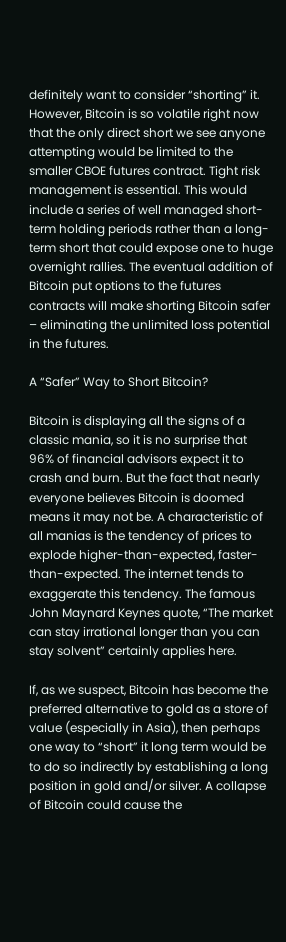definitely want to consider “shorting” it. However, Bitcoin is so volatile right now that the only direct short we see anyone attempting would be limited to the smaller CBOE futures contract. Tight risk management is essential. This would include a series of well managed short-term holding periods rather than a long-term short that could expose one to huge overnight rallies. The eventual addition of Bitcoin put options to the futures contracts will make shorting Bitcoin safer – eliminating the unlimited loss potential in the futures.

A “Safer” Way to Short Bitcoin?

Bitcoin is displaying all the signs of a classic mania, so it is no surprise that 96% of financial advisors expect it to crash and burn. But the fact that nearly everyone believes Bitcoin is doomed means it may not be. A characteristic of all manias is the tendency of prices to explode higher-than-expected, faster-than-expected. The internet tends to exaggerate this tendency. The famous John Maynard Keynes quote, “The market can stay irrational longer than you can stay solvent” certainly applies here.

If, as we suspect, Bitcoin has become the preferred alternative to gold as a store of value (especially in Asia), then perhaps one way to “short” it long term would be to do so indirectly by establishing a long position in gold and/or silver. A collapse of Bitcoin could cause the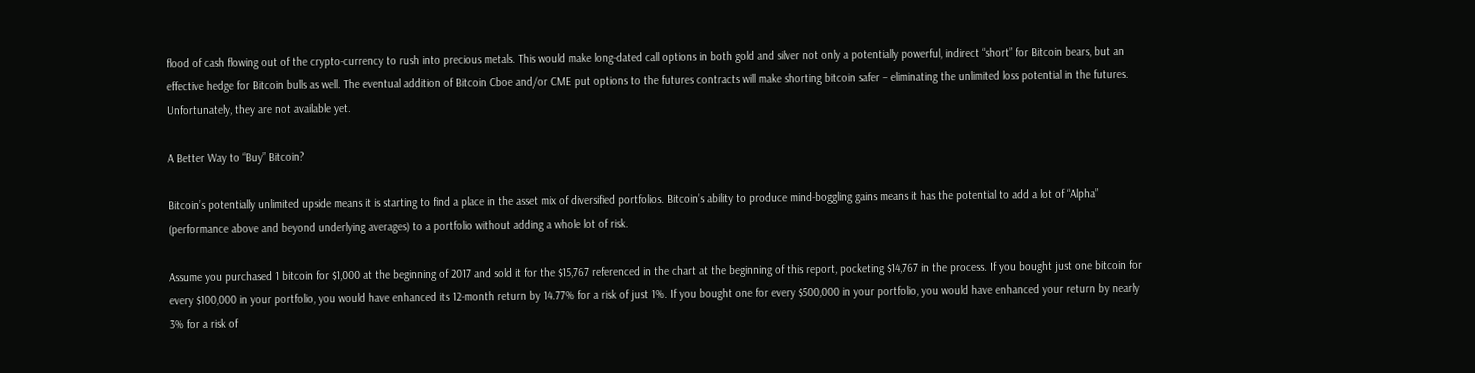flood of cash flowing out of the crypto-currency to rush into precious metals. This would make long-dated call options in both gold and silver not only a potentially powerful, indirect “short” for Bitcoin bears, but an effective hedge for Bitcoin bulls as well. The eventual addition of Bitcoin Cboe and/or CME put options to the futures contracts will make shorting bitcoin safer – eliminating the unlimited loss potential in the futures. Unfortunately, they are not available yet.

A Better Way to “Buy” Bitcoin?

Bitcoin’s potentially unlimited upside means it is starting to find a place in the asset mix of diversified portfolios. Bitcoin’s ability to produce mind-boggling gains means it has the potential to add a lot of “Alpha” (performance above and beyond underlying averages) to a portfolio without adding a whole lot of risk.

Assume you purchased 1 bitcoin for $1,000 at the beginning of 2017 and sold it for the $15,767 referenced in the chart at the beginning of this report, pocketing $14,767 in the process. If you bought just one bitcoin for every $100,000 in your portfolio, you would have enhanced its 12-month return by 14.77% for a risk of just 1%. If you bought one for every $500,000 in your portfolio, you would have enhanced your return by nearly 3% for a risk of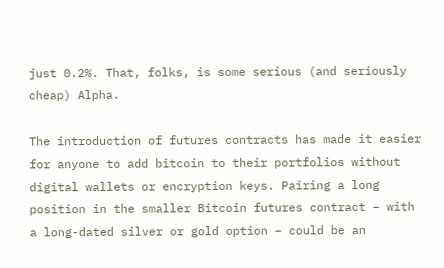just 0.2%. That, folks, is some serious (and seriously cheap) Alpha.

The introduction of futures contracts has made it easier for anyone to add bitcoin to their portfolios without digital wallets or encryption keys. Pairing a long position in the smaller Bitcoin futures contract – with a long-dated silver or gold option – could be an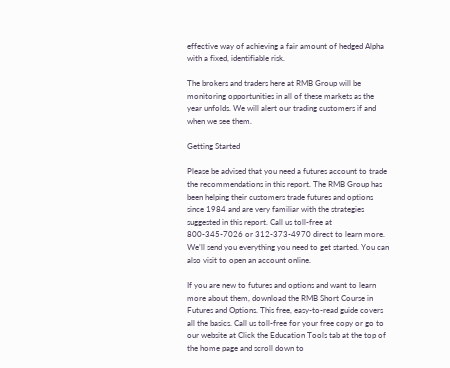effective way of achieving a fair amount of hedged Alpha with a fixed, identifiable risk.

The brokers and traders here at RMB Group will be monitoring opportunities in all of these markets as the year unfolds. We will alert our trading customers if and when we see them.

Getting Started

Please be advised that you need a futures account to trade the recommendations in this report. The RMB Group has been helping their customers trade futures and options since 1984 and are very familiar with the strategies suggested in this report. Call us toll-free at 800-345-7026 or 312-373-4970 direct to learn more. We’ll send you everything you need to get started. You can also visit to open an account online.

If you are new to futures and options and want to learn more about them, download the RMB Short Course in Futures and Options. This free, easy-to-read guide covers all the basics. Call us toll-free for your free copy or go to our website at Click the Education Tools tab at the top of the home page and scroll down to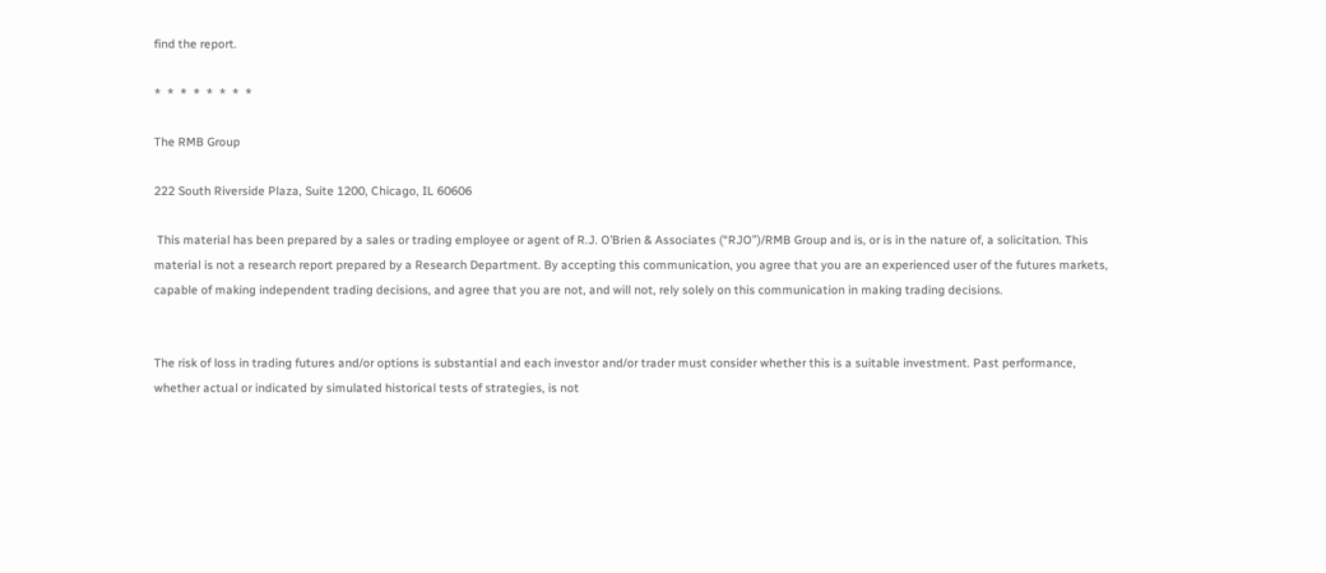find the report.

*  *  *  *  *  *  *  *

The RMB Group

222 South Riverside Plaza, Suite 1200, Chicago, IL 60606

 This material has been prepared by a sales or trading employee or agent of R.J. O’Brien & Associates (“RJO”)/RMB Group and is, or is in the nature of, a solicitation. This material is not a research report prepared by a Research Department. By accepting this communication, you agree that you are an experienced user of the futures markets, capable of making independent trading decisions, and agree that you are not, and will not, rely solely on this communication in making trading decisions.


The risk of loss in trading futures and/or options is substantial and each investor and/or trader must consider whether this is a suitable investment. Past performance, whether actual or indicated by simulated historical tests of strategies, is not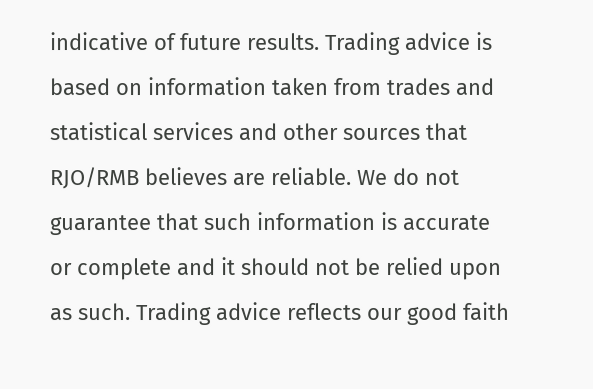indicative of future results. Trading advice is based on information taken from trades and statistical services and other sources that RJO/RMB believes are reliable. We do not guarantee that such information is accurate or complete and it should not be relied upon as such. Trading advice reflects our good faith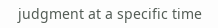judgment at a specific time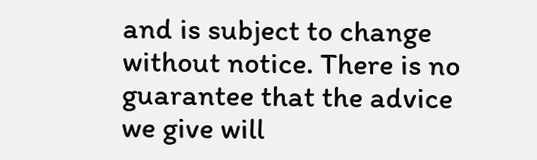and is subject to change without notice. There is no guarantee that the advice we give will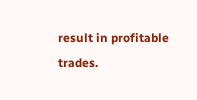result in profitable trades.